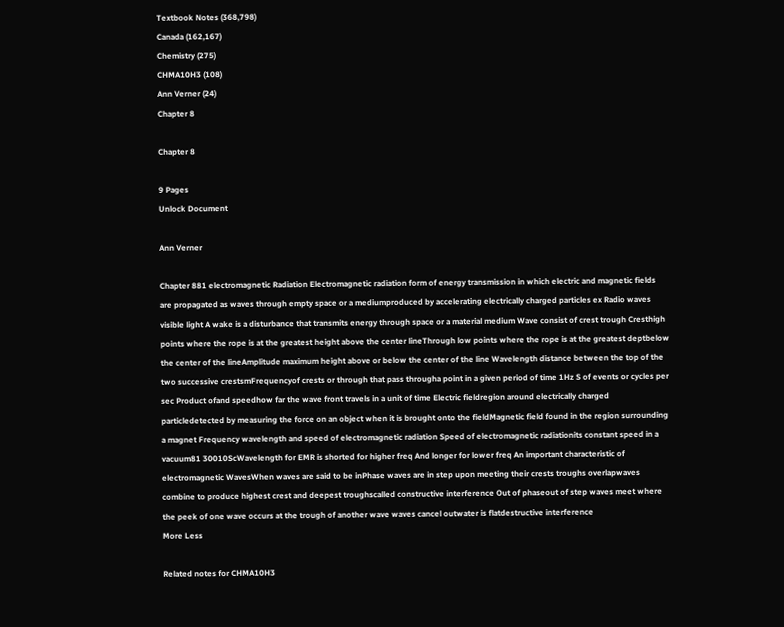Textbook Notes (368,798)
Canada (162,167)
Chemistry (275)
CHMA10H3 (108)
Ann Verner (24)
Chapter 8

Chapter 8

9 Pages
Unlock Document

Ann Verner

Chapter 881 electromagnetic Radiation Electromagnetic radiation form of energy transmission in which electric and magnetic fields are propagated as waves through empty space or a mediumproduced by accelerating electrically charged particles ex Radio waves visible light A wake is a disturbance that transmits energy through space or a material medium Wave consist of crest trough Cresthigh points where the rope is at the greatest height above the center lineThrough low points where the rope is at the greatest deptbelow the center of the lineAmplitude maximum height above or below the center of the line Wavelength distance between the top of the two successive crestsmFrequencyof crests or through that pass througha point in a given period of time 1Hz S of events or cycles per sec Product ofand speedhow far the wave front travels in a unit of time Electric fieldregion around electrically charged particledetected by measuring the force on an object when it is brought onto the fieldMagnetic field found in the region surrounding a magnet Frequency wavelength and speed of electromagnetic radiation Speed of electromagnetic radiationits constant speed in a vacuum81 30010ScWavelength for EMR is shorted for higher freq And longer for lower freq An important characteristic of electromagnetic WavesWhen waves are said to be inPhase waves are in step upon meeting their crests troughs overlapwaves combine to produce highest crest and deepest troughscalled constructive interference Out of phaseout of step waves meet where the peek of one wave occurs at the trough of another wave waves cancel outwater is flatdestructive interference
More Less

Related notes for CHMA10H3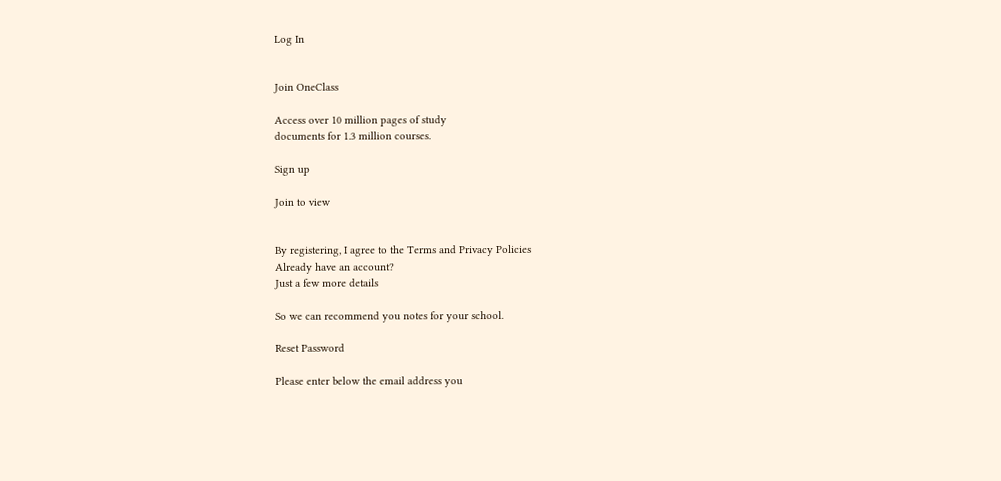Log In


Join OneClass

Access over 10 million pages of study
documents for 1.3 million courses.

Sign up

Join to view


By registering, I agree to the Terms and Privacy Policies
Already have an account?
Just a few more details

So we can recommend you notes for your school.

Reset Password

Please enter below the email address you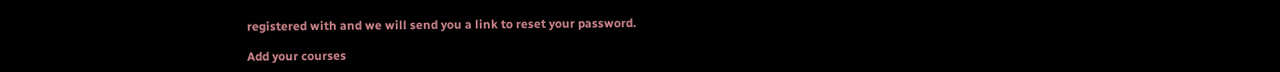registered with and we will send you a link to reset your password.

Add your courses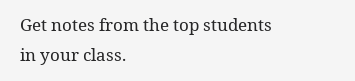Get notes from the top students in your class.